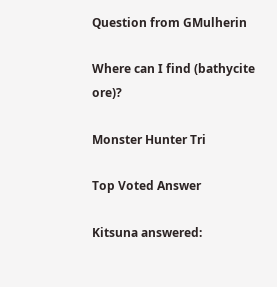Question from GMulherin

Where can I find (bathycite ore)?

Monster Hunter Tri

Top Voted Answer

Kitsuna answered: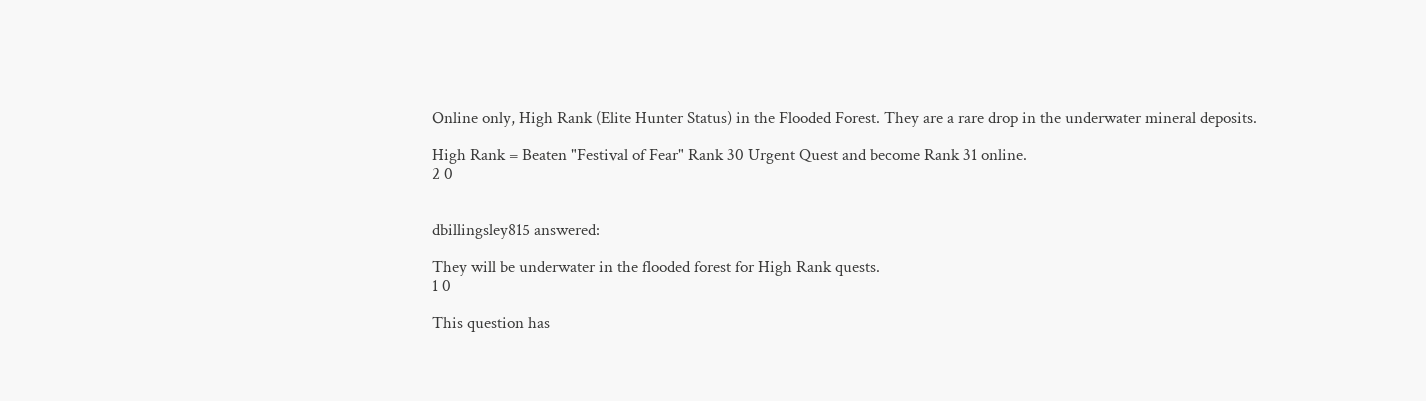Online only, High Rank (Elite Hunter Status) in the Flooded Forest. They are a rare drop in the underwater mineral deposits.

High Rank = Beaten "Festival of Fear" Rank 30 Urgent Quest and become Rank 31 online.
2 0


dbillingsley815 answered:

They will be underwater in the flooded forest for High Rank quests.
1 0

This question has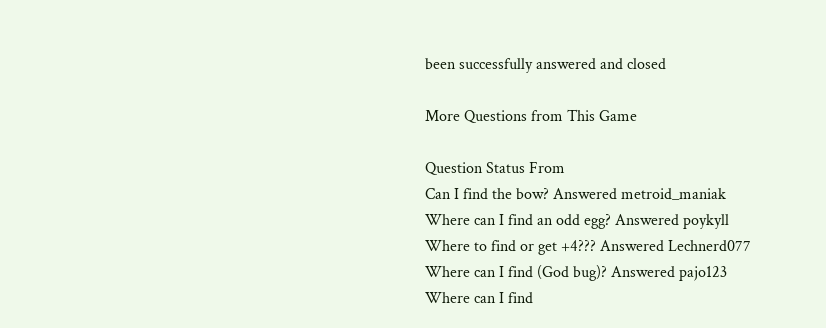been successfully answered and closed

More Questions from This Game

Question Status From
Can I find the bow? Answered metroid_maniak
Where can I find an odd egg? Answered poykyll
Where to find or get +4??? Answered Lechnerd077
Where can I find (God bug)? Answered pajo123
Where can I find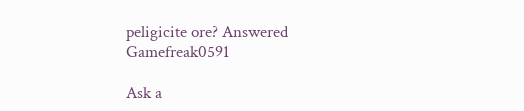peligicite ore? Answered Gamefreak0591

Ask a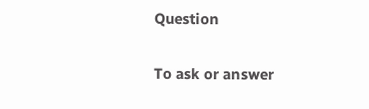Question

To ask or answer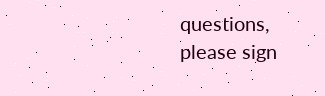questions, please sign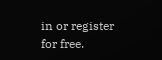in or register for free.